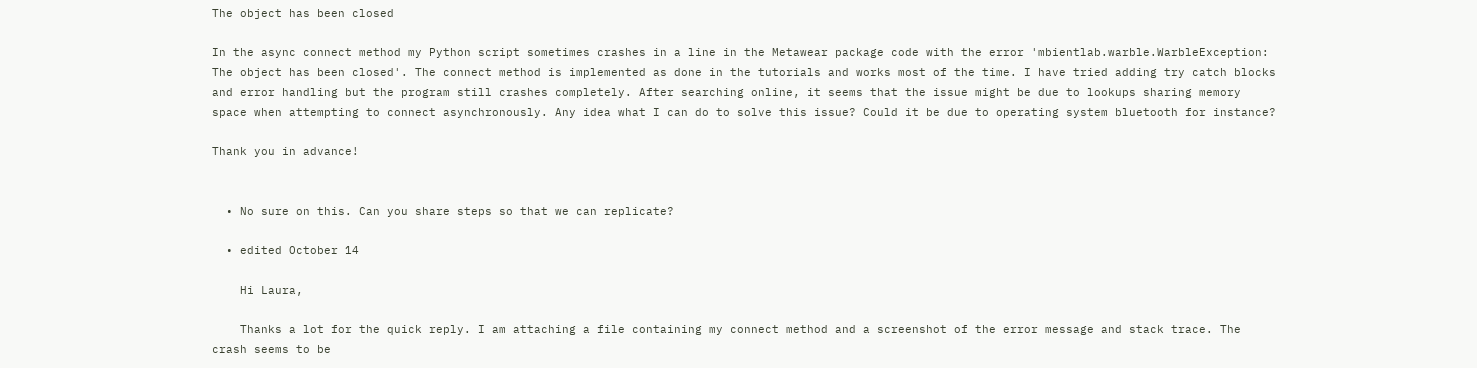The object has been closed

In the async connect method my Python script sometimes crashes in a line in the Metawear package code with the error 'mbientlab.warble.WarbleException: The object has been closed'. The connect method is implemented as done in the tutorials and works most of the time. I have tried adding try catch blocks and error handling but the program still crashes completely. After searching online, it seems that the issue might be due to lookups sharing memory space when attempting to connect asynchronously. Any idea what I can do to solve this issue? Could it be due to operating system bluetooth for instance?

Thank you in advance!


  • No sure on this. Can you share steps so that we can replicate?

  • edited October 14

    Hi Laura,

    Thanks a lot for the quick reply. I am attaching a file containing my connect method and a screenshot of the error message and stack trace. The crash seems to be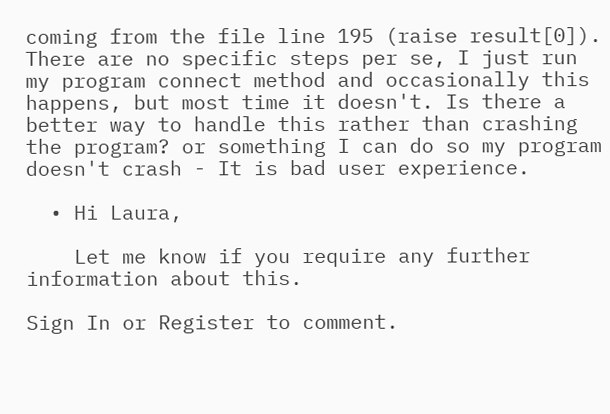coming from the file line 195 (raise result[0]). There are no specific steps per se, I just run my program connect method and occasionally this happens, but most time it doesn't. Is there a better way to handle this rather than crashing the program? or something I can do so my program doesn't crash - It is bad user experience.

  • Hi Laura,

    Let me know if you require any further information about this.

Sign In or Register to comment.